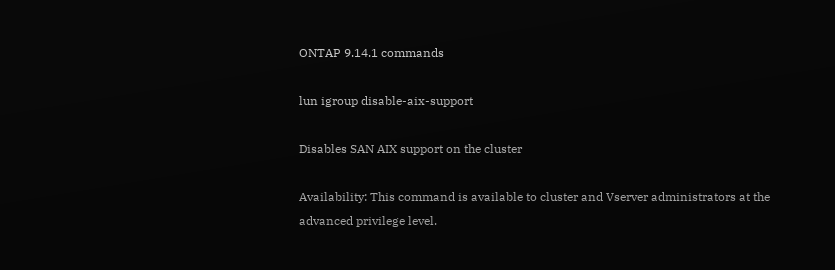ONTAP 9.14.1 commands

lun igroup disable-aix-support

Disables SAN AIX support on the cluster

Availability: This command is available to cluster and Vserver administrators at the advanced privilege level.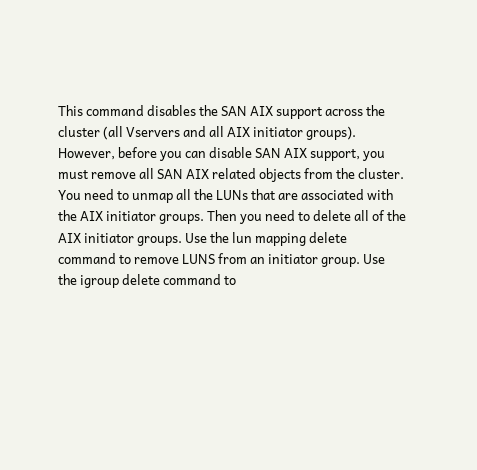This command disables the SAN AIX support across the cluster (all Vservers and all AIX initiator groups). However, before you can disable SAN AIX support, you must remove all SAN AIX related objects from the cluster. You need to unmap all the LUNs that are associated with the AIX initiator groups. Then you need to delete all of the AIX initiator groups. Use the lun mapping delete command to remove LUNS from an initiator group. Use the igroup delete command to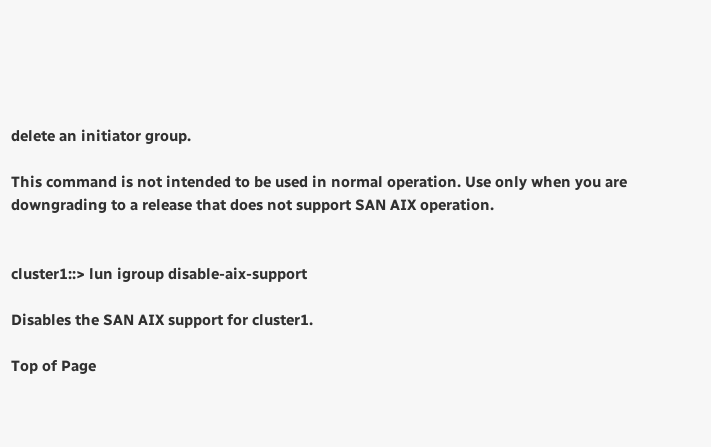delete an initiator group.

This command is not intended to be used in normal operation. Use only when you are downgrading to a release that does not support SAN AIX operation.


cluster1::> lun igroup disable-aix-support

Disables the SAN AIX support for cluster1.

Top of Page